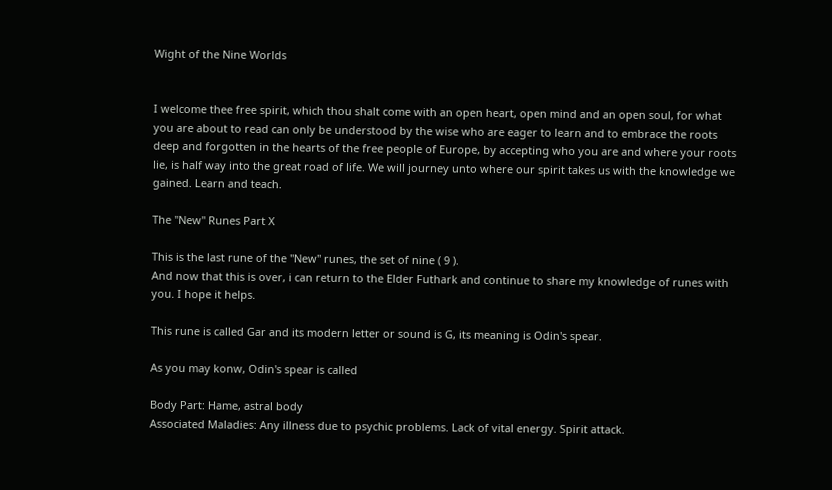Wight of the Nine Worlds


I welcome thee free spirit, which thou shalt come with an open heart, open mind and an open soul, for what you are about to read can only be understood by the wise who are eager to learn and to embrace the roots deep and forgotten in the hearts of the free people of Europe, by accepting who you are and where your roots lie, is half way into the great road of life. We will journey unto where our spirit takes us with the knowledge we gained. Learn and teach.

The "New" Runes Part X

This is the last rune of the "New" runes, the set of nine ( 9 ).
And now that this is over, i can return to the Elder Futhark and continue to share my knowledge of runes with you. I hope it helps.

This rune is called Gar and its modern letter or sound is G, its meaning is Odin's spear.

As you may konw, Odin's spear is called

Body Part: Hame, astral body
Associated Maladies: Any illness due to psychic problems. Lack of vital energy. Spirit attack.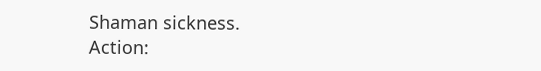Shaman sickness.
Action: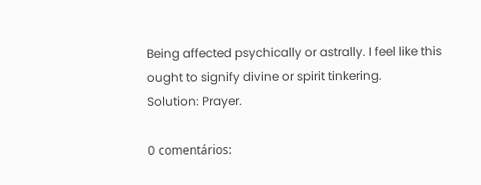Being affected psychically or astrally. I feel like this ought to signify divine or spirit tinkering.
Solution: Prayer.

0 comentários: